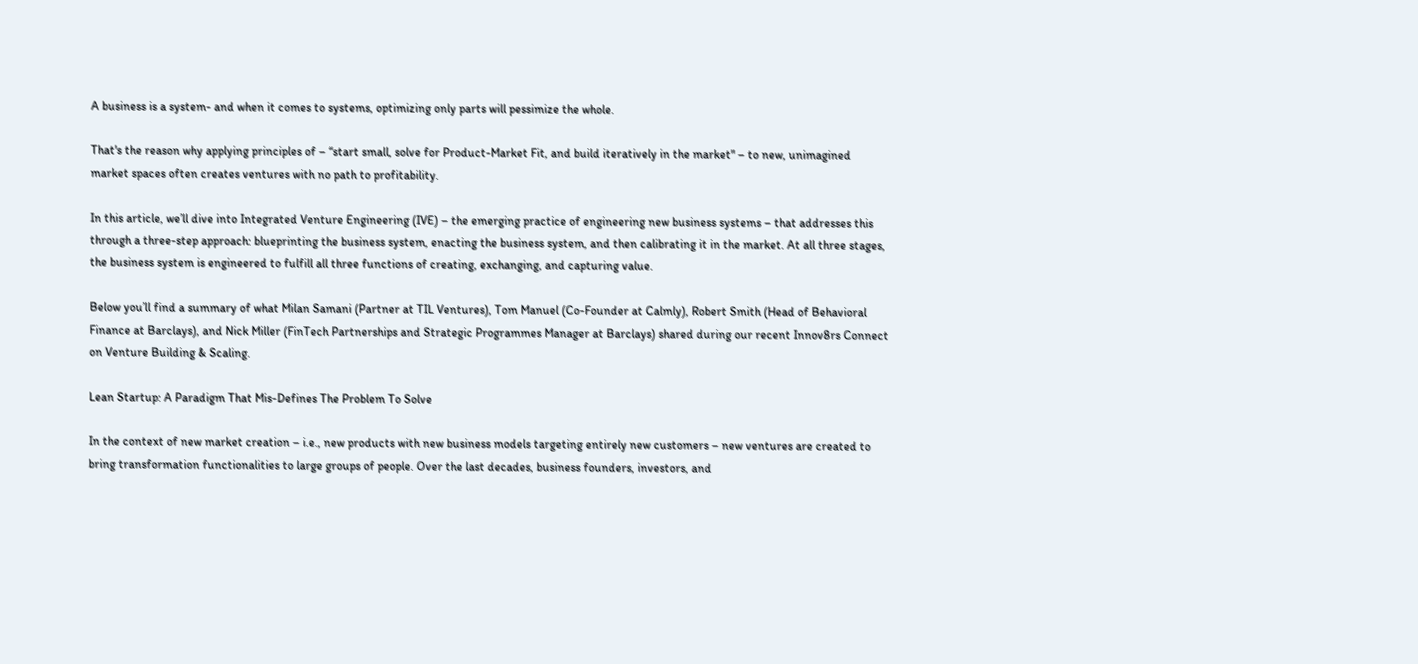A business is a system- and when it comes to systems, optimizing only parts will pessimize the whole.

That's the reason why applying principles of – “start small, solve for Product-Market Fit, and build iteratively in the market" – to new, unimagined market spaces often creates ventures with no path to profitability.

In this article, we’ll dive into Integrated Venture Engineering (IVE) – the emerging practice of engineering new business systems – that addresses this through a three-step approach: blueprinting the business system, enacting the business system, and then calibrating it in the market. At all three stages, the business system is engineered to fulfill all three functions of creating, exchanging, and capturing value.

Below you’ll find a summary of what Milan Samani (Partner at TIL Ventures), Tom Manuel (Co-Founder at Calmly), Robert Smith (Head of Behavioral Finance at Barclays), and Nick Miller (FinTech Partnerships and Strategic Programmes Manager at Barclays) shared during our recent Innov8rs Connect on Venture Building & Scaling.

Lean Startup: A Paradigm That Mis-Defines The Problem To Solve

In the context of new market creation – i.e., new products with new business models targeting entirely new customers – new ventures are created to bring transformation functionalities to large groups of people. Over the last decades, business founders, investors, and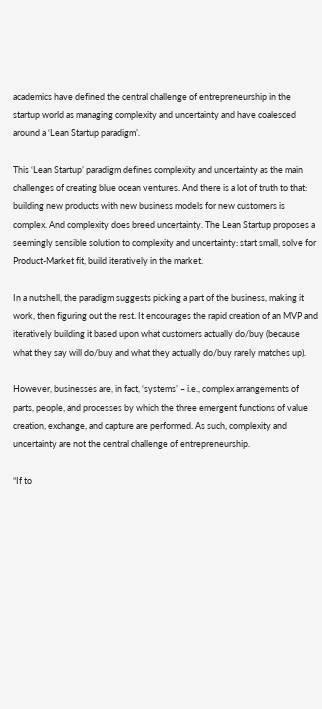academics have defined the central challenge of entrepreneurship in the startup world as managing complexity and uncertainty and have coalesced around a ‘Lean Startup paradigm’.

This ‘Lean Startup’ paradigm defines complexity and uncertainty as the main challenges of creating blue ocean ventures. And there is a lot of truth to that: building new products with new business models for new customers is complex. And complexity does breed uncertainty. The Lean Startup proposes a seemingly sensible solution to complexity and uncertainty: start small, solve for Product-Market fit, build iteratively in the market.

In a nutshell, the paradigm suggests picking a part of the business, making it work, then figuring out the rest. It encourages the rapid creation of an MVP and iteratively building it based upon what customers actually do/buy (because what they say will do/buy and what they actually do/buy rarely matches up).

However, businesses are, in fact, ‘systems’ – i.e., complex arrangements of parts, people, and processes by which the three emergent functions of value creation, exchange, and capture are performed. As such, complexity and uncertainty are not the central challenge of entrepreneurship.

“If to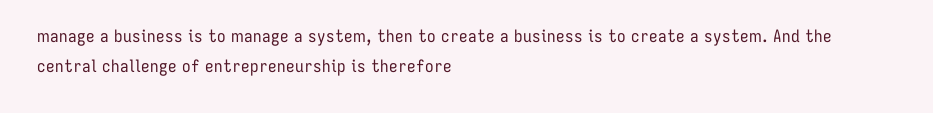manage a business is to manage a system, then to create a business is to create a system. And the central challenge of entrepreneurship is therefore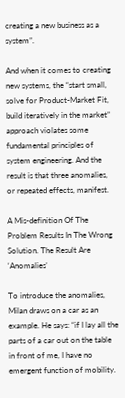creating a new business as a system”.

And when it comes to creating new systems, the “start small, solve for Product-Market Fit, build iteratively in the market” approach violates some fundamental principles of system engineering. And the result is that three anomalies, or repeated effects, manifest.

A Mis-definition Of The Problem Results In The Wrong Solution. The Result Are ‘Anomalies’

To introduce the anomalies, Milan draws on a car as an example. He says: “if I lay all the parts of a car out on the table in front of me, I have no emergent function of mobility.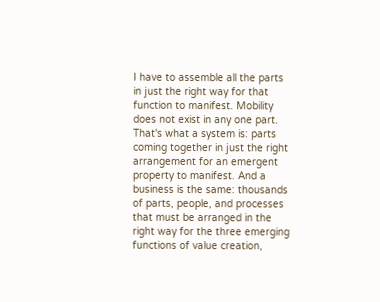I have to assemble all the parts in just the right way for that function to manifest. Mobility does not exist in any one part. That's what a system is: parts coming together in just the right arrangement for an emergent property to manifest. And a business is the same: thousands of parts, people, and processes that must be arranged in the right way for the three emerging functions of value creation,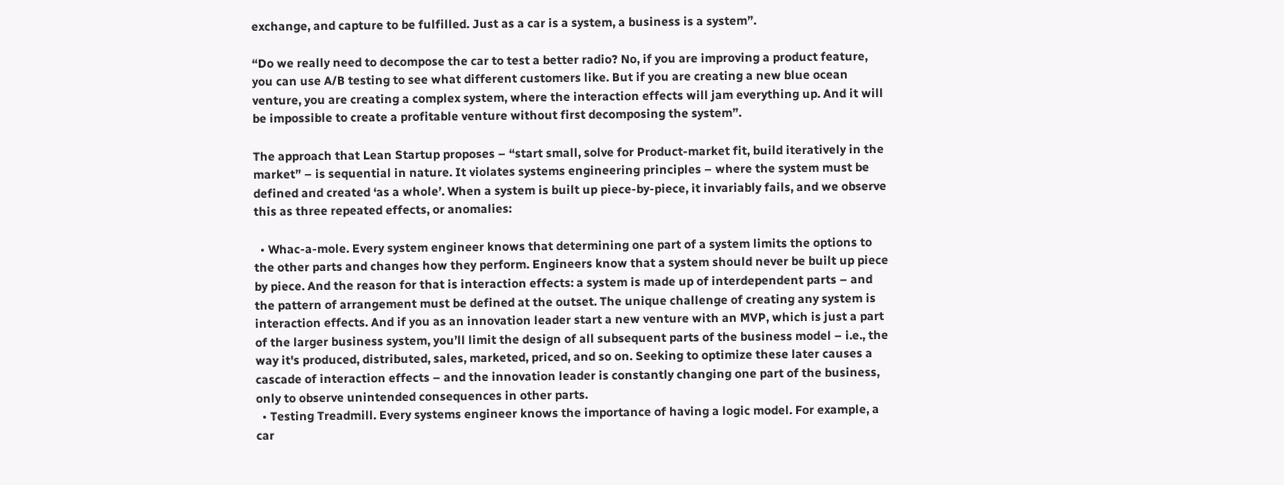exchange, and capture to be fulfilled. Just as a car is a system, a business is a system”.

“Do we really need to decompose the car to test a better radio? No, if you are improving a product feature, you can use A/B testing to see what different customers like. But if you are creating a new blue ocean venture, you are creating a complex system, where the interaction effects will jam everything up. And it will be impossible to create a profitable venture without first decomposing the system”.

The approach that Lean Startup proposes – “start small, solve for Product-market fit, build iteratively in the market” – is sequential in nature. It violates systems engineering principles – where the system must be defined and created ‘as a whole’. When a system is built up piece-by-piece, it invariably fails, and we observe this as three repeated effects, or anomalies:

  • Whac-a-mole. Every system engineer knows that determining one part of a system limits the options to the other parts and changes how they perform. Engineers know that a system should never be built up piece by piece. And the reason for that is interaction effects: a system is made up of interdependent parts – and the pattern of arrangement must be defined at the outset. The unique challenge of creating any system is interaction effects. And if you as an innovation leader start a new venture with an MVP, which is just a part of the larger business system, you’ll limit the design of all subsequent parts of the business model – i.e., the way it's produced, distributed, sales, marketed, priced, and so on. Seeking to optimize these later causes a cascade of interaction effects – and the innovation leader is constantly changing one part of the business, only to observe unintended consequences in other parts.
  • Testing Treadmill. Every systems engineer knows the importance of having a logic model. For example, a car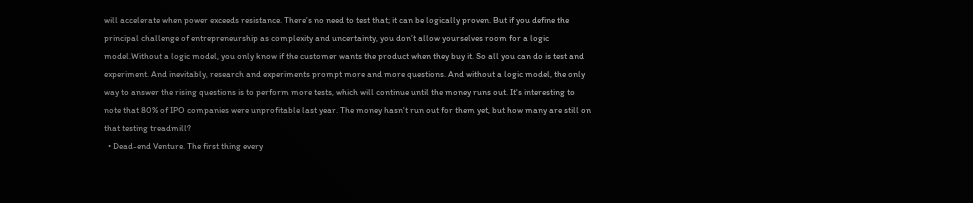will accelerate when power exceeds resistance. There’s no need to test that; it can be logically proven. But if you define the principal challenge of entrepreneurship as complexity and uncertainty, you don’t allow yourselves room for a logic model.Without a logic model, you only know if the customer wants the product when they buy it. So all you can do is test and experiment. And inevitably, research and experiments prompt more and more questions. And without a logic model, the only way to answer the rising questions is to perform more tests, which will continue until the money runs out. It's interesting to note that 80% of IPO companies were unprofitable last year. The money hasn't run out for them yet, but how many are still on that testing treadmill?
  • Dead-end Venture. The first thing every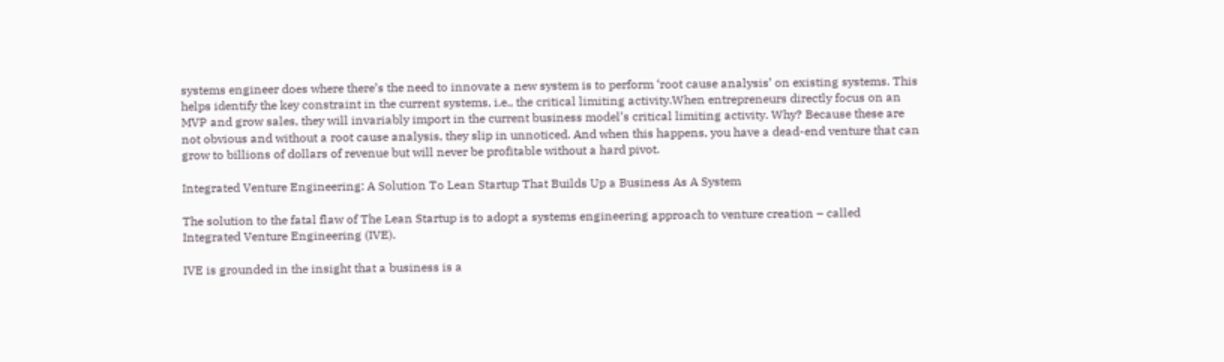systems engineer does where there’s the need to innovate a new system is to perform ‘root cause analysis’ on existing systems. This helps identify the key constraint in the current systems, i.e., the critical limiting activity.When entrepreneurs directly focus on an MVP and grow sales, they will invariably import in the current business model’s critical limiting activity. Why? Because these are not obvious and without a root cause analysis, they slip in unnoticed. And when this happens, you have a dead-end venture that can grow to billions of dollars of revenue but will never be profitable without a hard pivot.

Integrated Venture Engineering: A Solution To Lean Startup That Builds Up a Business As A System

The solution to the fatal flaw of The Lean Startup is to adopt a systems engineering approach to venture creation – called Integrated Venture Engineering (IVE).

IVE is grounded in the insight that a business is a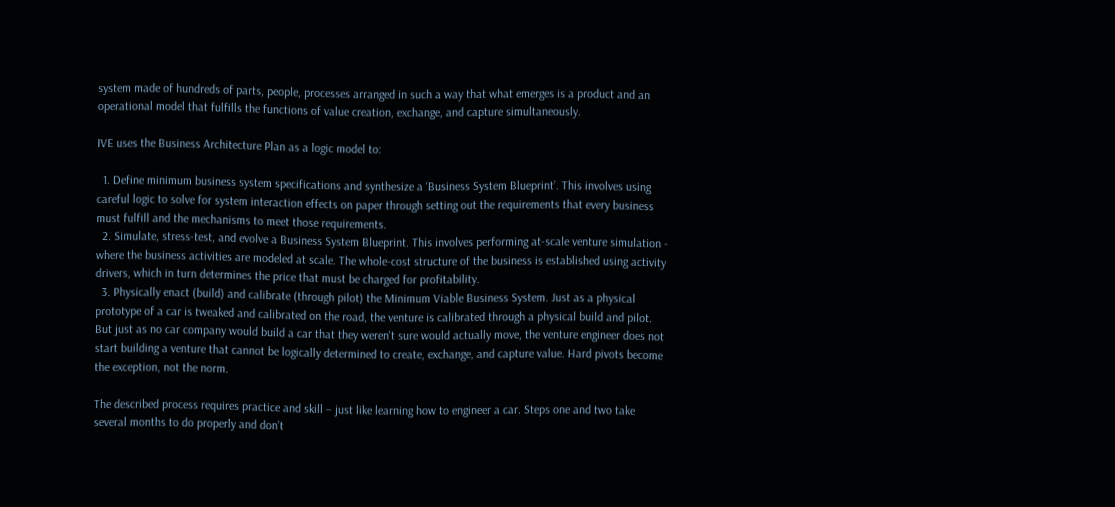system made of hundreds of parts, people, processes arranged in such a way that what emerges is a product and an operational model that fulfills the functions of value creation, exchange, and capture simultaneously.

IVE uses the Business Architecture Plan as a logic model to:

  1. Define minimum business system specifications and synthesize a ‘Business System Blueprint’. This involves using careful logic to solve for system interaction effects on paper through setting out the requirements that every business must fulfill and the mechanisms to meet those requirements.
  2. Simulate, stress-test, and evolve a Business System Blueprint. This involves performing at-scale venture simulation - where the business activities are modeled at scale. The whole-cost structure of the business is established using activity drivers, which in turn determines the price that must be charged for profitability.
  3. Physically enact (build) and calibrate (through pilot) the Minimum Viable Business System. Just as a physical prototype of a car is tweaked and calibrated on the road, the venture is calibrated through a physical build and pilot. But just as no car company would build a car that they weren't sure would actually move, the venture engineer does not start building a venture that cannot be logically determined to create, exchange, and capture value. Hard pivots become the exception, not the norm.

The described process requires practice and skill – just like learning how to engineer a car. Steps one and two take several months to do properly and don’t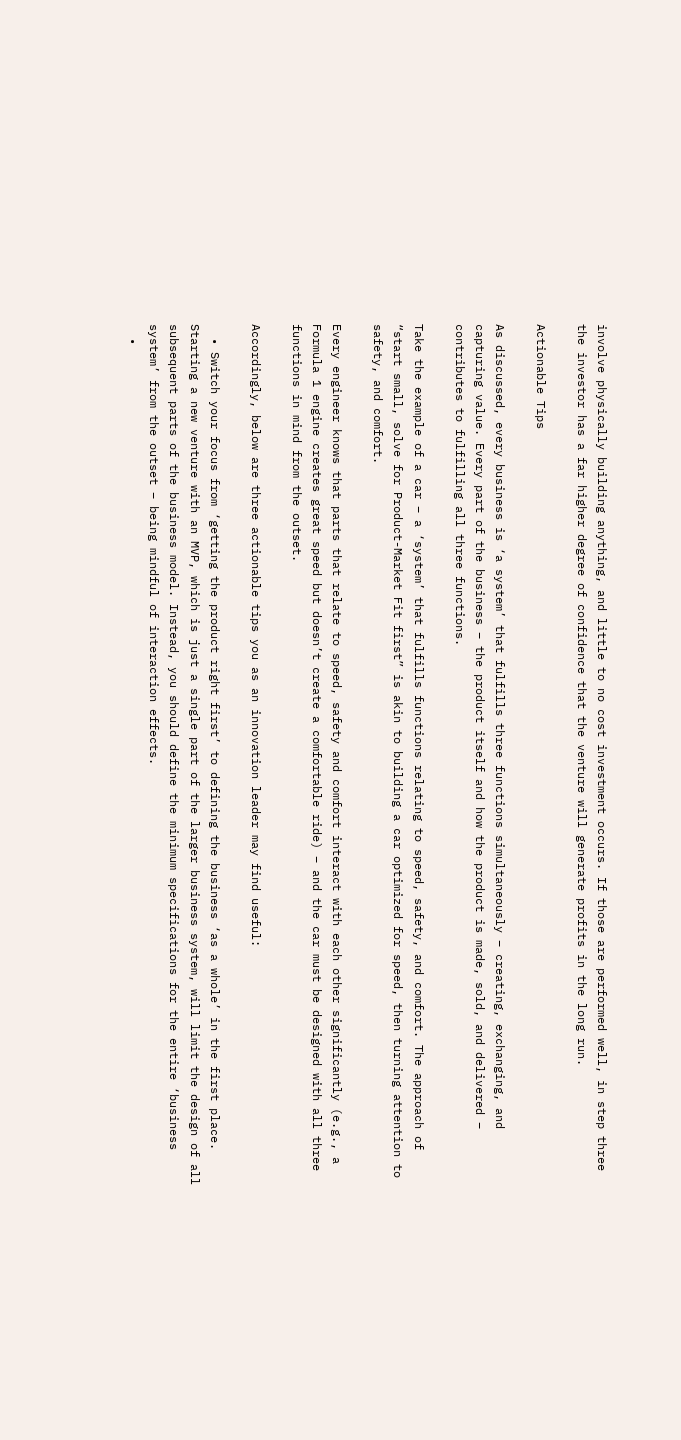involve physically building anything, and little to no cost investment occurs. If those are performed well, in step three the investor has a far higher degree of confidence that the venture will generate profits in the long run.

Actionable Tips

As discussed, every business is ‘a system’ that fulfills three functions simultaneously – creating, exchanging, and capturing value. Every part of the business – the product itself and how the product is made, sold, and delivered – contributes to fulfilling all three functions.

Take the example of a car – a ‘system’ that fulfills functions relating to speed, safety, and comfort. The approach of “start small, solve for Product-Market Fit first” is akin to building a car optimized for speed, then turning attention to safety, and comfort.

Every engineer knows that parts that relate to speed, safety and comfort interact with each other significantly (e.g., a Formula 1 engine creates great speed but doesn’t create a comfortable ride) – and the car must be designed with all three functions in mind from the outset.

Accordingly, below are three actionable tips you as an innovation leader may find useful:

  • Switch your focus from ‘getting the product right first’ to defining the business ‘as a whole’ in the first place. Starting a new venture with an MVP, which is just a single part of the larger business system, will limit the design of all subsequent parts of the business model. Instead, you should define the minimum specifications for the entire ‘business system’ from the outset – being mindful of interaction effects.
  •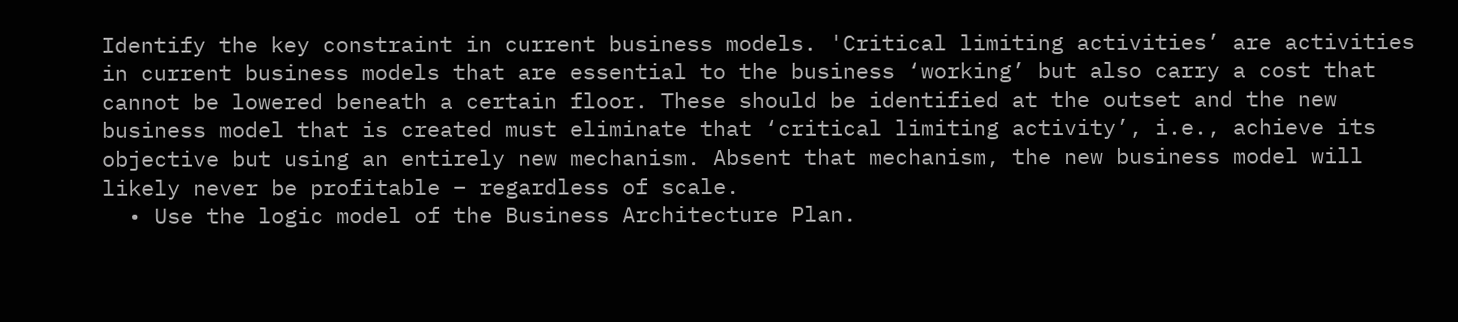Identify the key constraint in current business models. 'Critical limiting activities’ are activities in current business models that are essential to the business ‘working’ but also carry a cost that cannot be lowered beneath a certain floor. These should be identified at the outset and the new business model that is created must eliminate that ‘critical limiting activity’, i.e., achieve its objective but using an entirely new mechanism. Absent that mechanism, the new business model will likely never be profitable – regardless of scale.
  • Use the logic model of the Business Architecture Plan.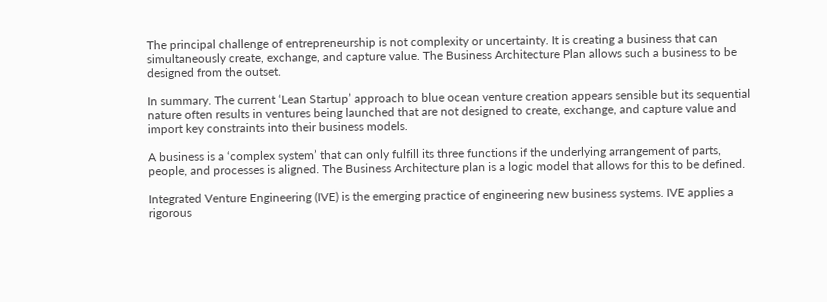The principal challenge of entrepreneurship is not complexity or uncertainty. It is creating a business that can simultaneously create, exchange, and capture value. The Business Architecture Plan allows such a business to be designed from the outset.

In summary. The current ‘Lean Startup’ approach to blue ocean venture creation appears sensible but its sequential nature often results in ventures being launched that are not designed to create, exchange, and capture value and import key constraints into their business models.

A business is a ‘complex system’ that can only fulfill its three functions if the underlying arrangement of parts, people, and processes is aligned. The Business Architecture plan is a logic model that allows for this to be defined.

Integrated Venture Engineering (IVE) is the emerging practice of engineering new business systems. IVE applies a rigorous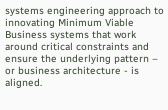systems engineering approach to innovating Minimum Viable Business systems that work around critical constraints and ensure the underlying pattern – or business architecture - is aligned.